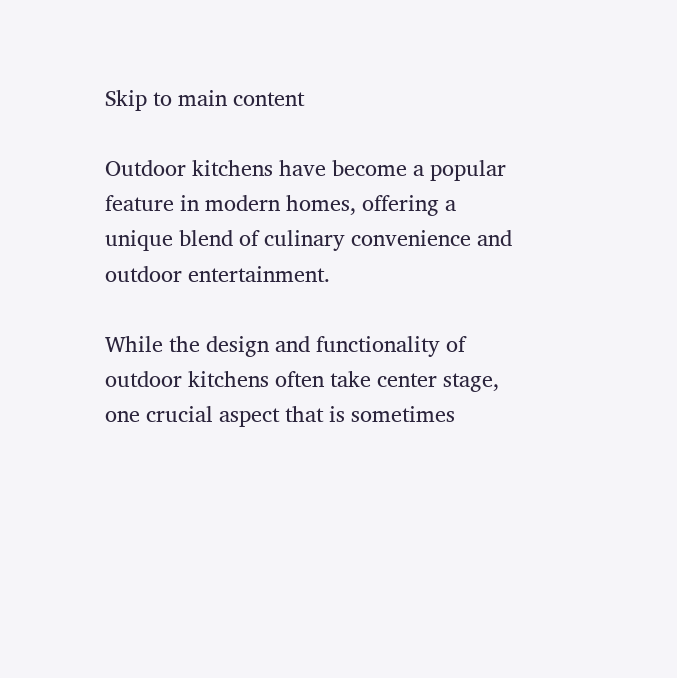Skip to main content

Outdoor kitchens have become a popular feature in modern homes, offering a unique blend of culinary convenience and outdoor entertainment.

While the design and functionality of outdoor kitchens often take center stage, one crucial aspect that is sometimes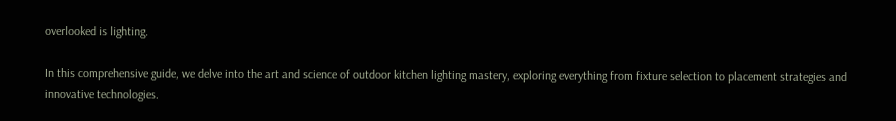overlooked is lighting.

In this comprehensive guide, we delve into the art and science of outdoor kitchen lighting mastery, exploring everything from fixture selection to placement strategies and innovative technologies.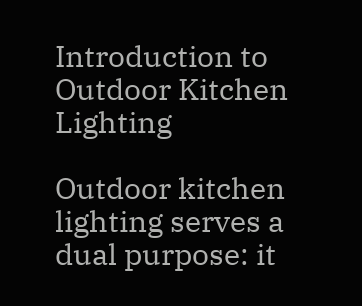Introduction to Outdoor Kitchen Lighting

Outdoor kitchen lighting serves a dual purpose: it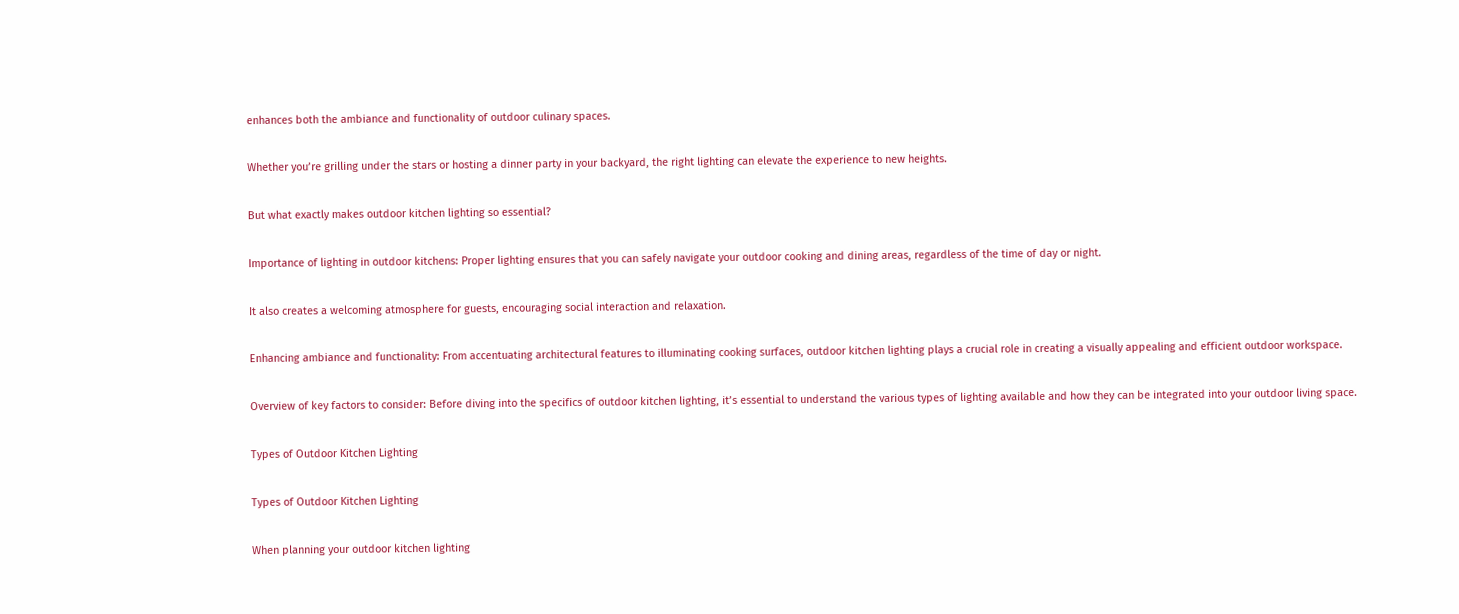enhances both the ambiance and functionality of outdoor culinary spaces.

Whether you’re grilling under the stars or hosting a dinner party in your backyard, the right lighting can elevate the experience to new heights.

But what exactly makes outdoor kitchen lighting so essential?

Importance of lighting in outdoor kitchens: Proper lighting ensures that you can safely navigate your outdoor cooking and dining areas, regardless of the time of day or night.

It also creates a welcoming atmosphere for guests, encouraging social interaction and relaxation.

Enhancing ambiance and functionality: From accentuating architectural features to illuminating cooking surfaces, outdoor kitchen lighting plays a crucial role in creating a visually appealing and efficient outdoor workspace.

Overview of key factors to consider: Before diving into the specifics of outdoor kitchen lighting, it’s essential to understand the various types of lighting available and how they can be integrated into your outdoor living space.

Types of Outdoor Kitchen Lighting

Types of Outdoor Kitchen Lighting

When planning your outdoor kitchen lighting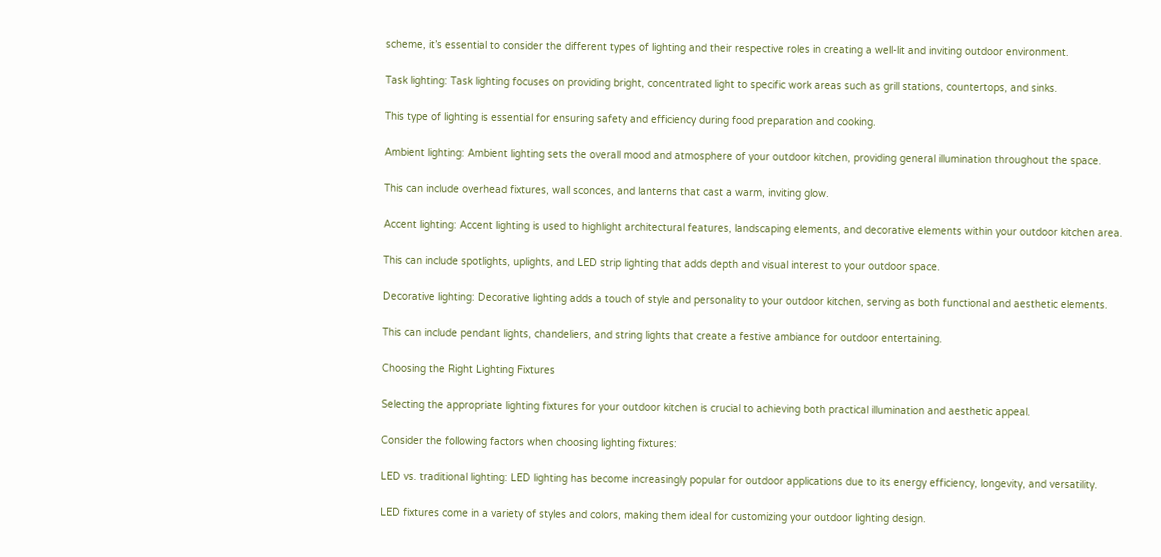scheme, it’s essential to consider the different types of lighting and their respective roles in creating a well-lit and inviting outdoor environment.

Task lighting: Task lighting focuses on providing bright, concentrated light to specific work areas such as grill stations, countertops, and sinks.

This type of lighting is essential for ensuring safety and efficiency during food preparation and cooking.

Ambient lighting: Ambient lighting sets the overall mood and atmosphere of your outdoor kitchen, providing general illumination throughout the space.

This can include overhead fixtures, wall sconces, and lanterns that cast a warm, inviting glow.

Accent lighting: Accent lighting is used to highlight architectural features, landscaping elements, and decorative elements within your outdoor kitchen area.

This can include spotlights, uplights, and LED strip lighting that adds depth and visual interest to your outdoor space.

Decorative lighting: Decorative lighting adds a touch of style and personality to your outdoor kitchen, serving as both functional and aesthetic elements.

This can include pendant lights, chandeliers, and string lights that create a festive ambiance for outdoor entertaining.

Choosing the Right Lighting Fixtures

Selecting the appropriate lighting fixtures for your outdoor kitchen is crucial to achieving both practical illumination and aesthetic appeal.

Consider the following factors when choosing lighting fixtures:

LED vs. traditional lighting: LED lighting has become increasingly popular for outdoor applications due to its energy efficiency, longevity, and versatility.

LED fixtures come in a variety of styles and colors, making them ideal for customizing your outdoor lighting design.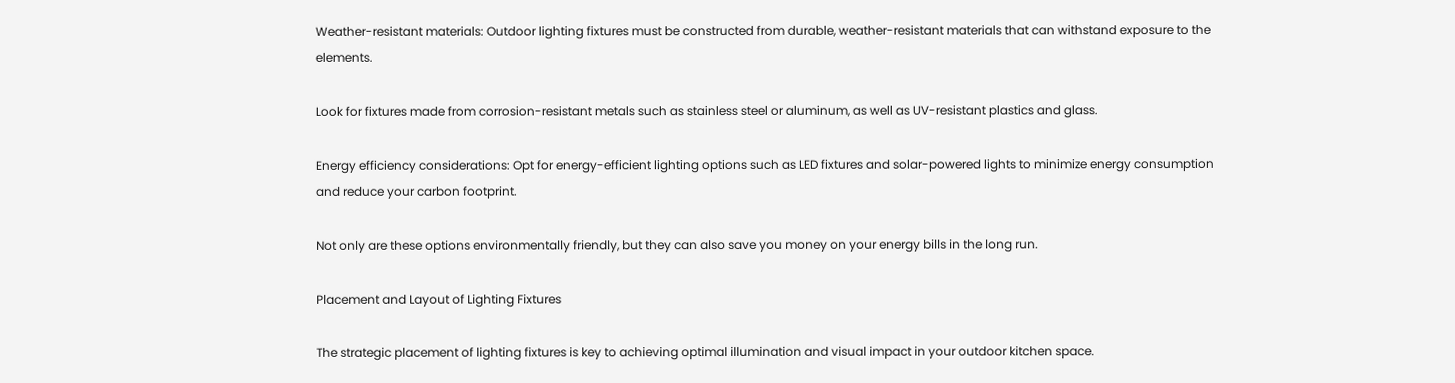Weather-resistant materials: Outdoor lighting fixtures must be constructed from durable, weather-resistant materials that can withstand exposure to the elements.

Look for fixtures made from corrosion-resistant metals such as stainless steel or aluminum, as well as UV-resistant plastics and glass.

Energy efficiency considerations: Opt for energy-efficient lighting options such as LED fixtures and solar-powered lights to minimize energy consumption and reduce your carbon footprint.

Not only are these options environmentally friendly, but they can also save you money on your energy bills in the long run.

Placement and Layout of Lighting Fixtures

The strategic placement of lighting fixtures is key to achieving optimal illumination and visual impact in your outdoor kitchen space.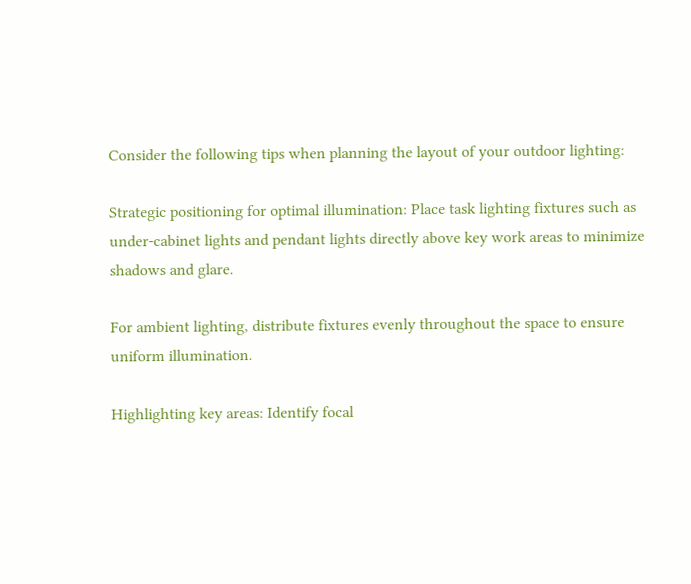Consider the following tips when planning the layout of your outdoor lighting:

Strategic positioning for optimal illumination: Place task lighting fixtures such as under-cabinet lights and pendant lights directly above key work areas to minimize shadows and glare.

For ambient lighting, distribute fixtures evenly throughout the space to ensure uniform illumination.

Highlighting key areas: Identify focal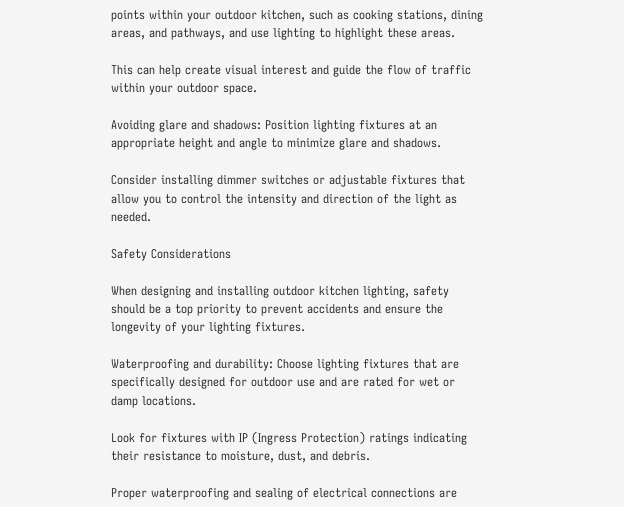points within your outdoor kitchen, such as cooking stations, dining areas, and pathways, and use lighting to highlight these areas.

This can help create visual interest and guide the flow of traffic within your outdoor space.

Avoiding glare and shadows: Position lighting fixtures at an appropriate height and angle to minimize glare and shadows.

Consider installing dimmer switches or adjustable fixtures that allow you to control the intensity and direction of the light as needed.

Safety Considerations

When designing and installing outdoor kitchen lighting, safety should be a top priority to prevent accidents and ensure the longevity of your lighting fixtures.

Waterproofing and durability: Choose lighting fixtures that are specifically designed for outdoor use and are rated for wet or damp locations.

Look for fixtures with IP (Ingress Protection) ratings indicating their resistance to moisture, dust, and debris.

Proper waterproofing and sealing of electrical connections are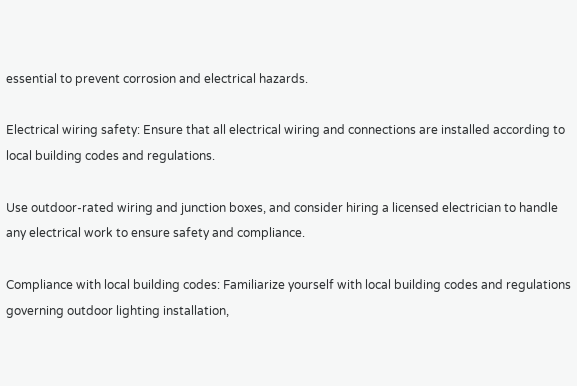essential to prevent corrosion and electrical hazards.

Electrical wiring safety: Ensure that all electrical wiring and connections are installed according to local building codes and regulations.

Use outdoor-rated wiring and junction boxes, and consider hiring a licensed electrician to handle any electrical work to ensure safety and compliance.

Compliance with local building codes: Familiarize yourself with local building codes and regulations governing outdoor lighting installation,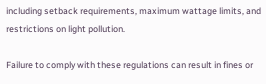including setback requirements, maximum wattage limits, and restrictions on light pollution.

Failure to comply with these regulations can result in fines or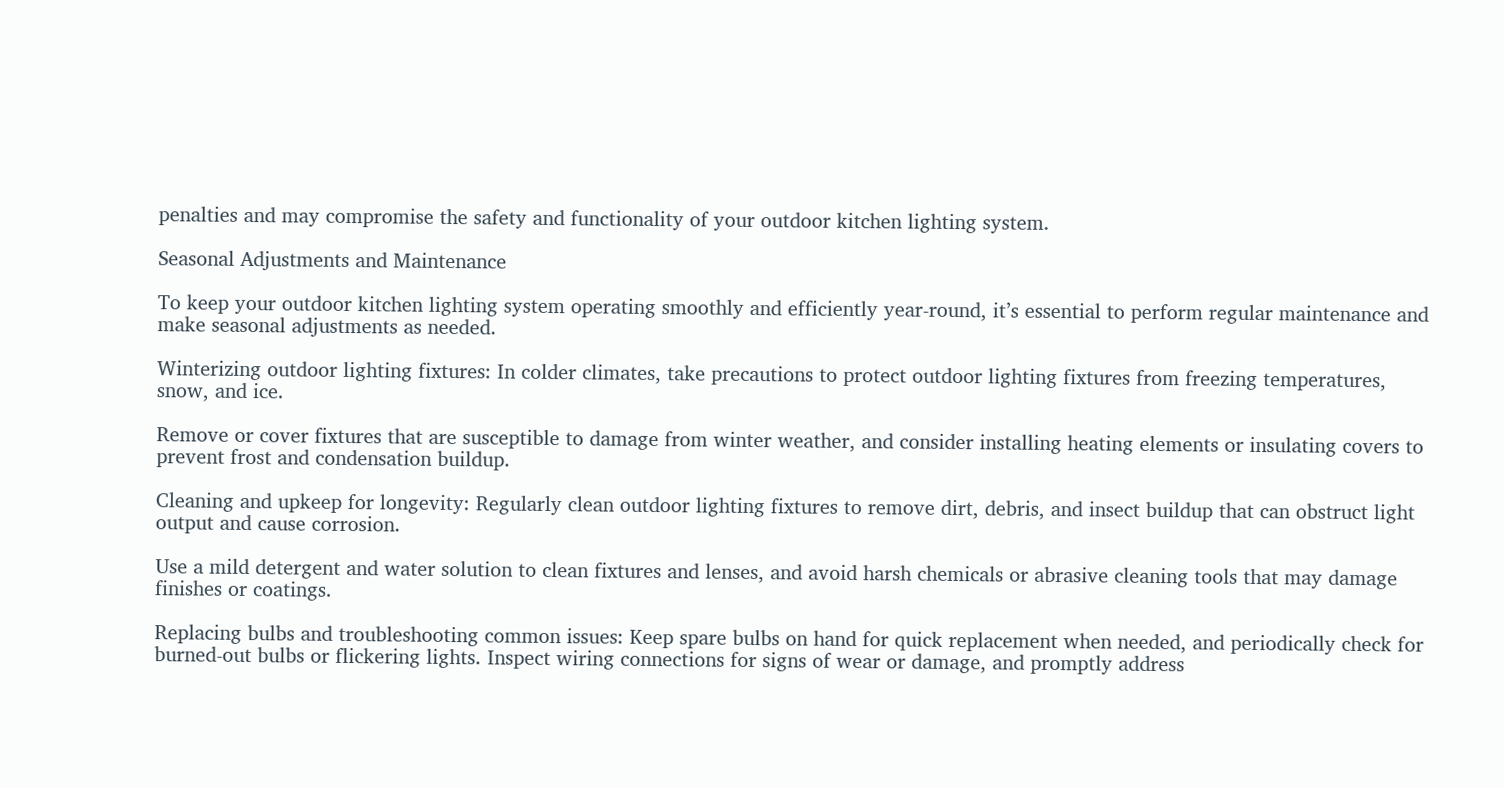penalties and may compromise the safety and functionality of your outdoor kitchen lighting system.

Seasonal Adjustments and Maintenance

To keep your outdoor kitchen lighting system operating smoothly and efficiently year-round, it’s essential to perform regular maintenance and make seasonal adjustments as needed.

Winterizing outdoor lighting fixtures: In colder climates, take precautions to protect outdoor lighting fixtures from freezing temperatures, snow, and ice.

Remove or cover fixtures that are susceptible to damage from winter weather, and consider installing heating elements or insulating covers to prevent frost and condensation buildup.

Cleaning and upkeep for longevity: Regularly clean outdoor lighting fixtures to remove dirt, debris, and insect buildup that can obstruct light output and cause corrosion.

Use a mild detergent and water solution to clean fixtures and lenses, and avoid harsh chemicals or abrasive cleaning tools that may damage finishes or coatings.

Replacing bulbs and troubleshooting common issues: Keep spare bulbs on hand for quick replacement when needed, and periodically check for burned-out bulbs or flickering lights. Inspect wiring connections for signs of wear or damage, and promptly address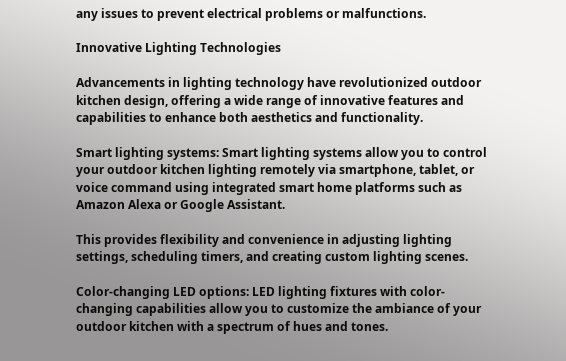any issues to prevent electrical problems or malfunctions.

Innovative Lighting Technologies

Advancements in lighting technology have revolutionized outdoor kitchen design, offering a wide range of innovative features and capabilities to enhance both aesthetics and functionality.

Smart lighting systems: Smart lighting systems allow you to control your outdoor kitchen lighting remotely via smartphone, tablet, or voice command using integrated smart home platforms such as Amazon Alexa or Google Assistant.

This provides flexibility and convenience in adjusting lighting settings, scheduling timers, and creating custom lighting scenes.

Color-changing LED options: LED lighting fixtures with color-changing capabilities allow you to customize the ambiance of your outdoor kitchen with a spectrum of hues and tones.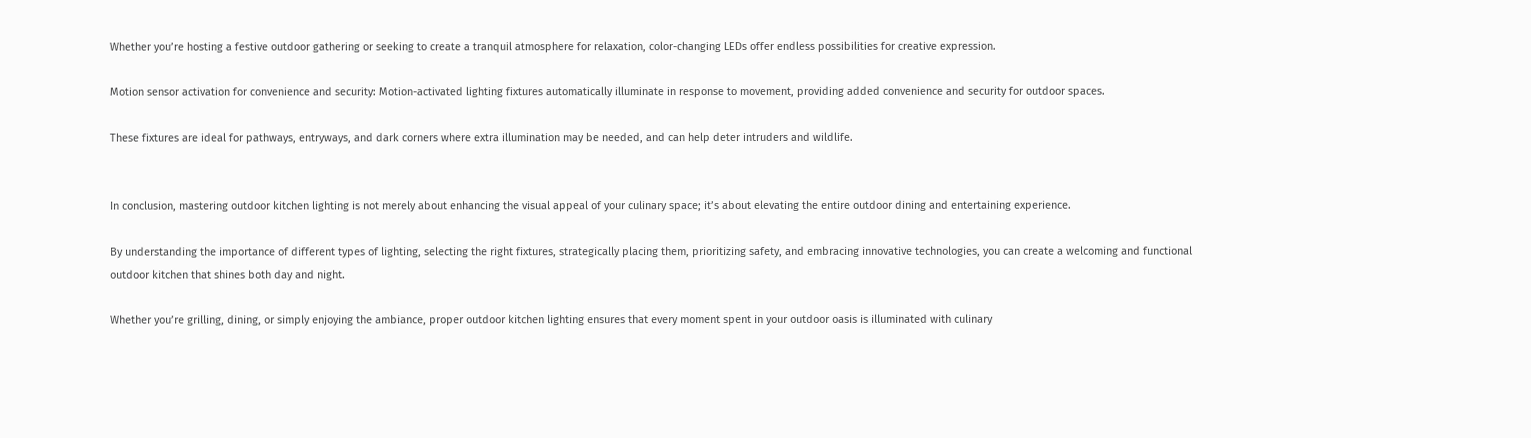Whether you’re hosting a festive outdoor gathering or seeking to create a tranquil atmosphere for relaxation, color-changing LEDs offer endless possibilities for creative expression.

Motion sensor activation for convenience and security: Motion-activated lighting fixtures automatically illuminate in response to movement, providing added convenience and security for outdoor spaces.

These fixtures are ideal for pathways, entryways, and dark corners where extra illumination may be needed, and can help deter intruders and wildlife.


In conclusion, mastering outdoor kitchen lighting is not merely about enhancing the visual appeal of your culinary space; it’s about elevating the entire outdoor dining and entertaining experience.

By understanding the importance of different types of lighting, selecting the right fixtures, strategically placing them, prioritizing safety, and embracing innovative technologies, you can create a welcoming and functional outdoor kitchen that shines both day and night.

Whether you’re grilling, dining, or simply enjoying the ambiance, proper outdoor kitchen lighting ensures that every moment spent in your outdoor oasis is illuminated with culinary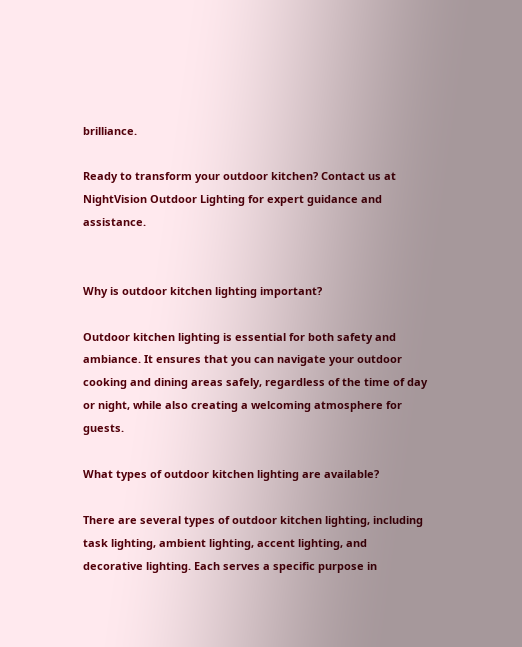brilliance.

Ready to transform your outdoor kitchen? Contact us at NightVision Outdoor Lighting for expert guidance and assistance.


Why is outdoor kitchen lighting important?

Outdoor kitchen lighting is essential for both safety and ambiance. It ensures that you can navigate your outdoor cooking and dining areas safely, regardless of the time of day or night, while also creating a welcoming atmosphere for guests.

What types of outdoor kitchen lighting are available?

There are several types of outdoor kitchen lighting, including task lighting, ambient lighting, accent lighting, and decorative lighting. Each serves a specific purpose in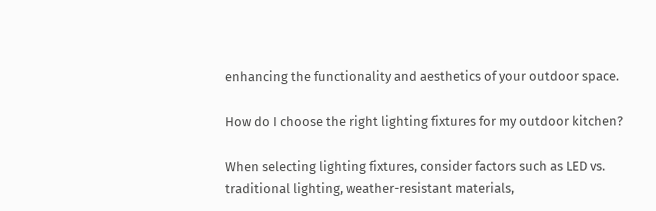enhancing the functionality and aesthetics of your outdoor space.

How do I choose the right lighting fixtures for my outdoor kitchen?

When selecting lighting fixtures, consider factors such as LED vs. traditional lighting, weather-resistant materials,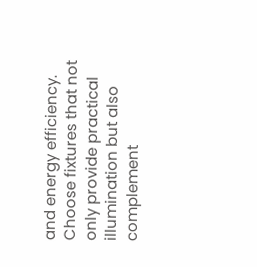and energy efficiency. Choose fixtures that not only provide practical illumination but also complement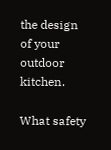the design of your outdoor kitchen.

What safety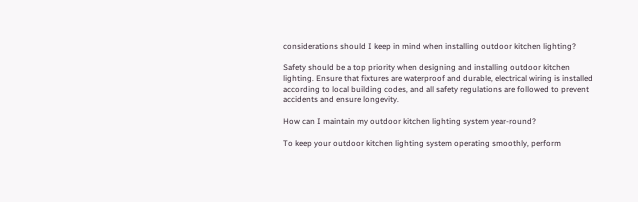considerations should I keep in mind when installing outdoor kitchen lighting?

Safety should be a top priority when designing and installing outdoor kitchen lighting. Ensure that fixtures are waterproof and durable, electrical wiring is installed according to local building codes, and all safety regulations are followed to prevent accidents and ensure longevity.

How can I maintain my outdoor kitchen lighting system year-round?

To keep your outdoor kitchen lighting system operating smoothly, perform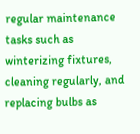regular maintenance tasks such as winterizing fixtures, cleaning regularly, and replacing bulbs as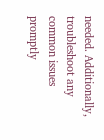needed. Additionally, troubleshoot any common issues promptly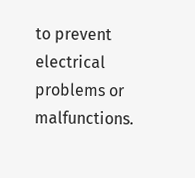to prevent electrical problems or malfunctions.